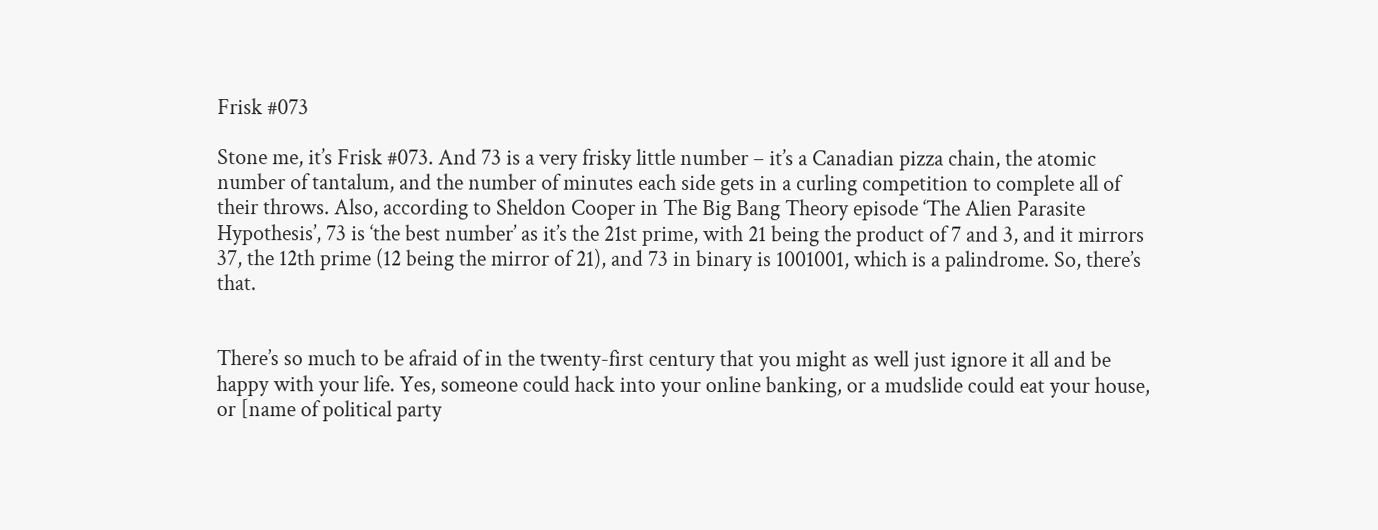Frisk #073

Stone me, it’s Frisk #073. And 73 is a very frisky little number – it’s a Canadian pizza chain, the atomic number of tantalum, and the number of minutes each side gets in a curling competition to complete all of their throws. Also, according to Sheldon Cooper in The Big Bang Theory episode ‘The Alien Parasite Hypothesis’, 73 is ‘the best number’ as it’s the 21st prime, with 21 being the product of 7 and 3, and it mirrors 37, the 12th prime (12 being the mirror of 21), and 73 in binary is 1001001, which is a palindrome. So, there’s that.


There’s so much to be afraid of in the twenty-first century that you might as well just ignore it all and be happy with your life. Yes, someone could hack into your online banking, or a mudslide could eat your house, or [name of political party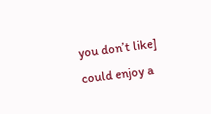you don’t like] could enjoy a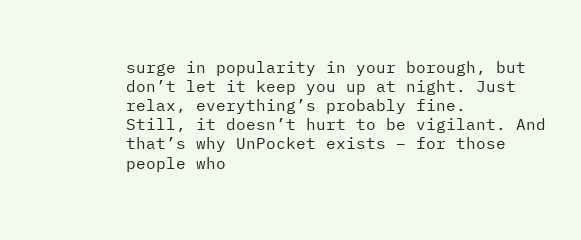surge in popularity in your borough, but don’t let it keep you up at night. Just relax, everything’s probably fine.
Still, it doesn’t hurt to be vigilant. And that’s why UnPocket exists – for those people who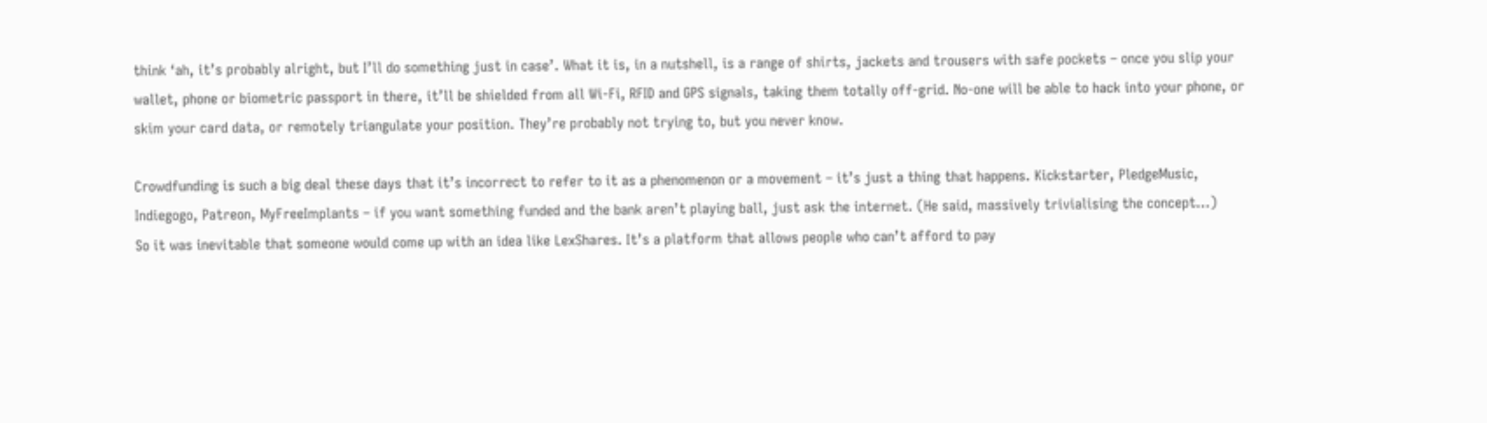think ‘ah, it’s probably alright, but I’ll do something just in case’. What it is, in a nutshell, is a range of shirts, jackets and trousers with safe pockets – once you slip your wallet, phone or biometric passport in there, it’ll be shielded from all Wi-Fi, RFID and GPS signals, taking them totally off-grid. No-one will be able to hack into your phone, or skim your card data, or remotely triangulate your position. They’re probably not trying to, but you never know.

Crowdfunding is such a big deal these days that it’s incorrect to refer to it as a phenomenon or a movement – it’s just a thing that happens. Kickstarter, PledgeMusic, Indiegogo, Patreon, MyFreeImplants – if you want something funded and the bank aren’t playing ball, just ask the internet. (He said, massively trivialising the concept…)
So it was inevitable that someone would come up with an idea like LexShares. It’s a platform that allows people who can’t afford to pay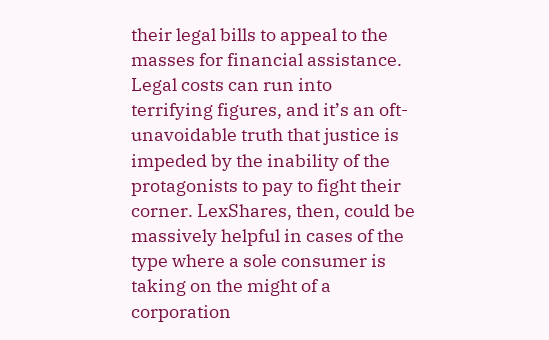their legal bills to appeal to the masses for financial assistance. Legal costs can run into terrifying figures, and it’s an oft-unavoidable truth that justice is impeded by the inability of the protagonists to pay to fight their corner. LexShares, then, could be massively helpful in cases of the type where a sole consumer is taking on the might of a corporation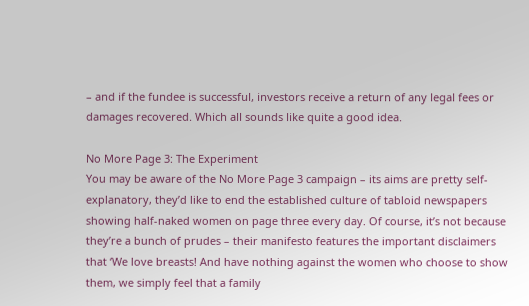– and if the fundee is successful, investors receive a return of any legal fees or damages recovered. Which all sounds like quite a good idea.

No More Page 3: The Experiment
You may be aware of the No More Page 3 campaign – its aims are pretty self-explanatory, they’d like to end the established culture of tabloid newspapers showing half-naked women on page three every day. Of course, it’s not because they’re a bunch of prudes – their manifesto features the important disclaimers that ‘We love breasts! And have nothing against the women who choose to show them, we simply feel that a family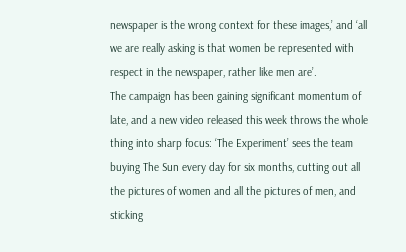newspaper is the wrong context for these images,’ and ‘all we are really asking is that women be represented with respect in the newspaper, rather like men are’.
The campaign has been gaining significant momentum of late, and a new video released this week throws the whole thing into sharp focus: ‘The Experiment’ sees the team buying The Sun every day for six months, cutting out all the pictures of women and all the pictures of men, and sticking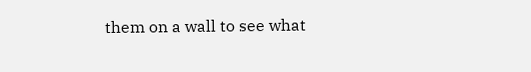them on a wall to see what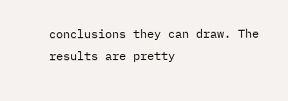conclusions they can draw. The results are pretty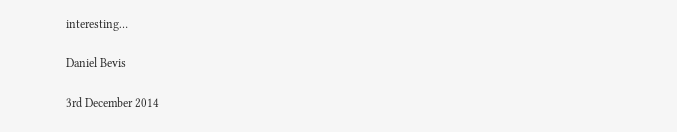interesting…

Daniel Bevis

3rd December 2014